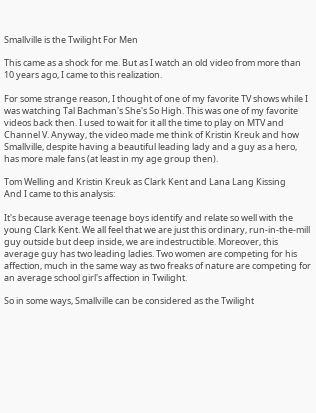Smallville is the Twilight For Men

This came as a shock for me. But as I watch an old video from more than 10 years ago, I came to this realization.

For some strange reason, I thought of one of my favorite TV shows while I was watching Tal Bachman's She's So High. This was one of my favorite videos back then. I used to wait for it all the time to play on MTV and Channel V. Anyway, the video made me think of Kristin Kreuk and how Smallville, despite having a beautiful leading lady and a guy as a hero, has more male fans (at least in my age group then).

Tom Welling and Kristin Kreuk as Clark Kent and Lana Lang Kissing
And I came to this analysis:

It's because average teenage boys identify and relate so well with the young Clark Kent. We all feel that we are just this ordinary, run-in-the-mill guy outside but deep inside, we are indestructible. Moreover, this average guy has two leading ladies. Two women are competing for his affection, much in the same way as two freaks of nature are competing for an average school girl's affection in Twilight.

So in some ways, Smallville can be considered as the Twilight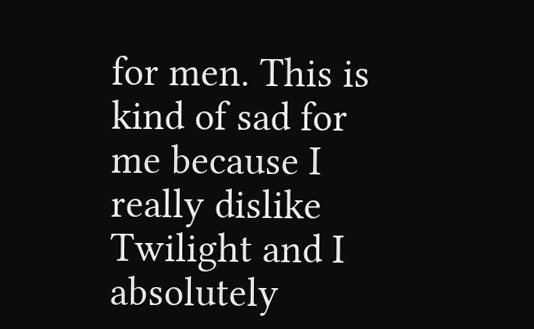for men. This is kind of sad for me because I really dislike Twilight and I absolutely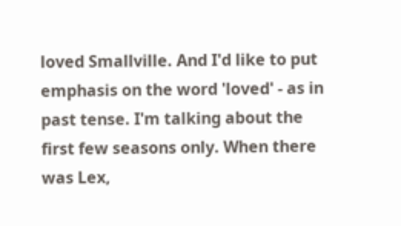loved Smallville. And I'd like to put emphasis on the word 'loved' - as in past tense. I'm talking about the first few seasons only. When there was Lex,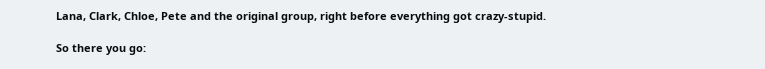Lana, Clark, Chloe, Pete and the original group, right before everything got crazy-stupid.

So there you go: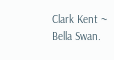Clark Kent ~ Bella Swan.